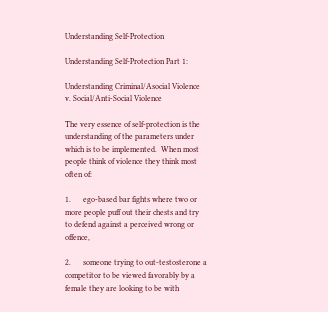Understanding Self-Protection

Understanding Self-Protection Part 1:

Understanding Criminal/Asocial Violence v. Social/Anti-Social Violence

The very essence of self-protection is the understanding of the parameters under which is to be implemented.  When most people think of violence they think most often of:

1.      ego-based bar fights where two or more people puff out their chests and try to defend against a perceived wrong or offence,

2.      someone trying to out-testosterone a competitor to be viewed favorably by a female they are looking to be with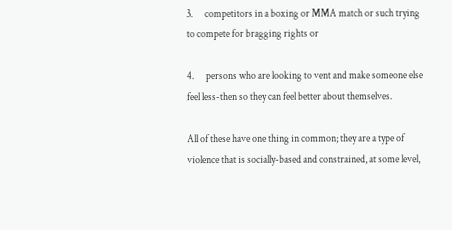3.      competitors in a boxing or MMA match or such trying to compete for bragging rights or

4.      persons who are looking to vent and make someone else feel less-then so they can feel better about themselves.

All of these have one thing in common; they are a type of violence that is socially-based and constrained, at some level,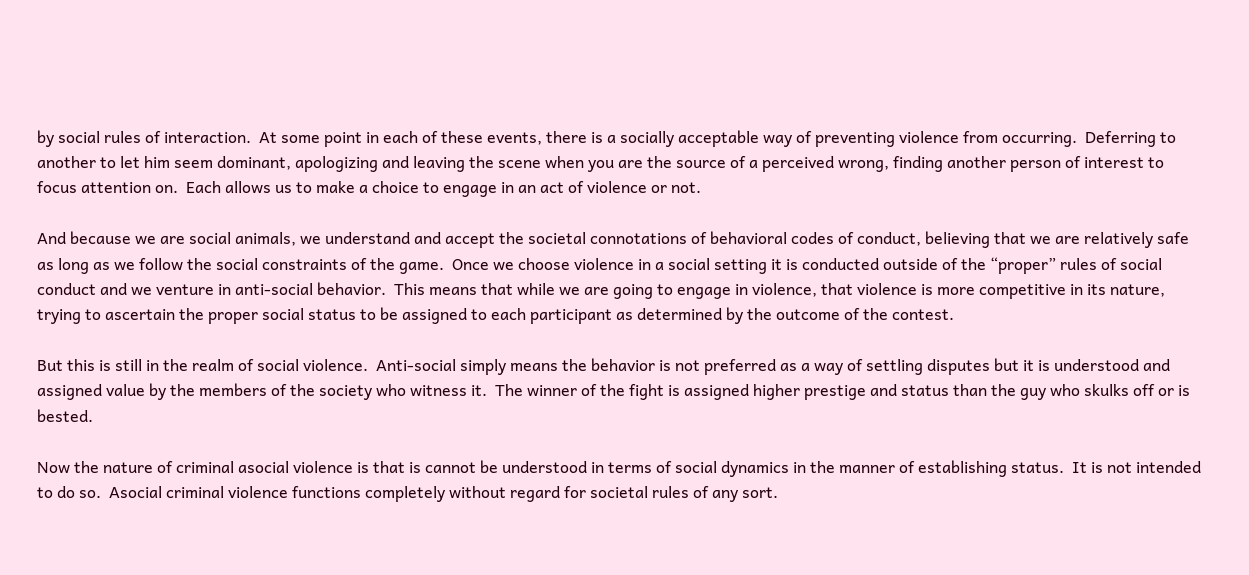by social rules of interaction.  At some point in each of these events, there is a socially acceptable way of preventing violence from occurring.  Deferring to another to let him seem dominant, apologizing and leaving the scene when you are the source of a perceived wrong, finding another person of interest to focus attention on.  Each allows us to make a choice to engage in an act of violence or not.

And because we are social animals, we understand and accept the societal connotations of behavioral codes of conduct, believing that we are relatively safe as long as we follow the social constraints of the game.  Once we choose violence in a social setting it is conducted outside of the “proper” rules of social conduct and we venture in anti-social behavior.  This means that while we are going to engage in violence, that violence is more competitive in its nature, trying to ascertain the proper social status to be assigned to each participant as determined by the outcome of the contest.

But this is still in the realm of social violence.  Anti-social simply means the behavior is not preferred as a way of settling disputes but it is understood and assigned value by the members of the society who witness it.  The winner of the fight is assigned higher prestige and status than the guy who skulks off or is bested.

Now the nature of criminal asocial violence is that is cannot be understood in terms of social dynamics in the manner of establishing status.  It is not intended to do so.  Asocial criminal violence functions completely without regard for societal rules of any sort.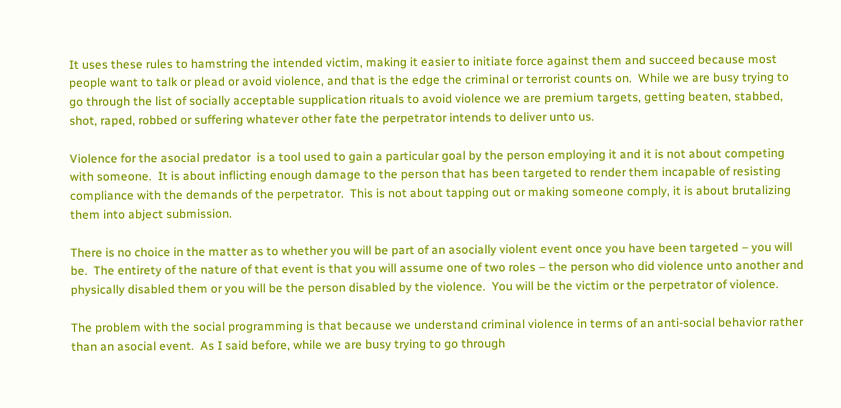It uses these rules to hamstring the intended victim, making it easier to initiate force against them and succeed because most people want to talk or plead or avoid violence, and that is the edge the criminal or terrorist counts on.  While we are busy trying to go through the list of socially acceptable supplication rituals to avoid violence we are premium targets, getting beaten, stabbed, shot, raped, robbed or suffering whatever other fate the perpetrator intends to deliver unto us.

Violence for the asocial predator  is a tool used to gain a particular goal by the person employing it and it is not about competing with someone.  It is about inflicting enough damage to the person that has been targeted to render them incapable of resisting compliance with the demands of the perpetrator.  This is not about tapping out or making someone comply, it is about brutalizing them into abject submission.

There is no choice in the matter as to whether you will be part of an asocially violent event once you have been targeted – you will be.  The entirety of the nature of that event is that you will assume one of two roles – the person who did violence unto another and physically disabled them or you will be the person disabled by the violence.  You will be the victim or the perpetrator of violence.

The problem with the social programming is that because we understand criminal violence in terms of an anti-social behavior rather than an asocial event.  As I said before, while we are busy trying to go through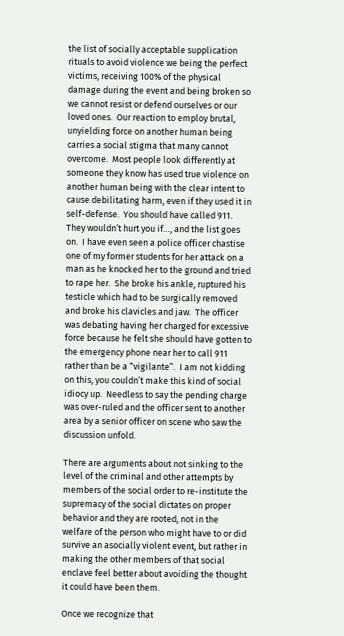the list of socially acceptable supplication rituals to avoid violence we being the perfect victims, receiving 100% of the physical damage during the event and being broken so we cannot resist or defend ourselves or our loved ones.  Our reaction to employ brutal, unyielding force on another human being carries a social stigma that many cannot overcome.  Most people look differently at someone they know has used true violence on another human being with the clear intent to cause debilitating harm, even if they used it in self-defense.  You should have called 911.  They wouldn’t hurt you if…, and the list goes on.  I have even seen a police officer chastise one of my former students for her attack on a man as he knocked her to the ground and tried to rape her.  She broke his ankle, ruptured his testicle which had to be surgically removed and broke his clavicles and jaw.  The officer was debating having her charged for excessive force because he felt she should have gotten to the emergency phone near her to call 911 rather than be a “vigilante”.  I am not kidding on this, you couldn’t make this kind of social idiocy up.  Needless to say the pending charge was over-ruled and the officer sent to another area by a senior officer on scene who saw the discussion unfold.

There are arguments about not sinking to the level of the criminal and other attempts by members of the social order to re-institute the supremacy of the social dictates on proper behavior and they are rooted, not in the welfare of the person who might have to or did survive an asocially violent event, but rather in making the other members of that social enclave feel better about avoiding the thought it could have been them.

Once we recognize that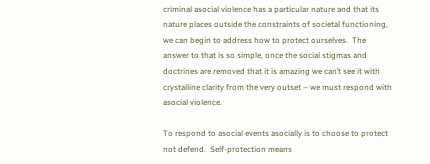criminal asocial violence has a particular nature and that its nature places outside the constraints of societal functioning, we can begin to address how to protect ourselves.  The answer to that is so simple, once the social stigmas and doctrines are removed that it is amazing we can’t see it with crystalline clarity from the very outset – we must respond with asocial violence.

To respond to asocial events asocially is to choose to protect not defend.  Self-protection means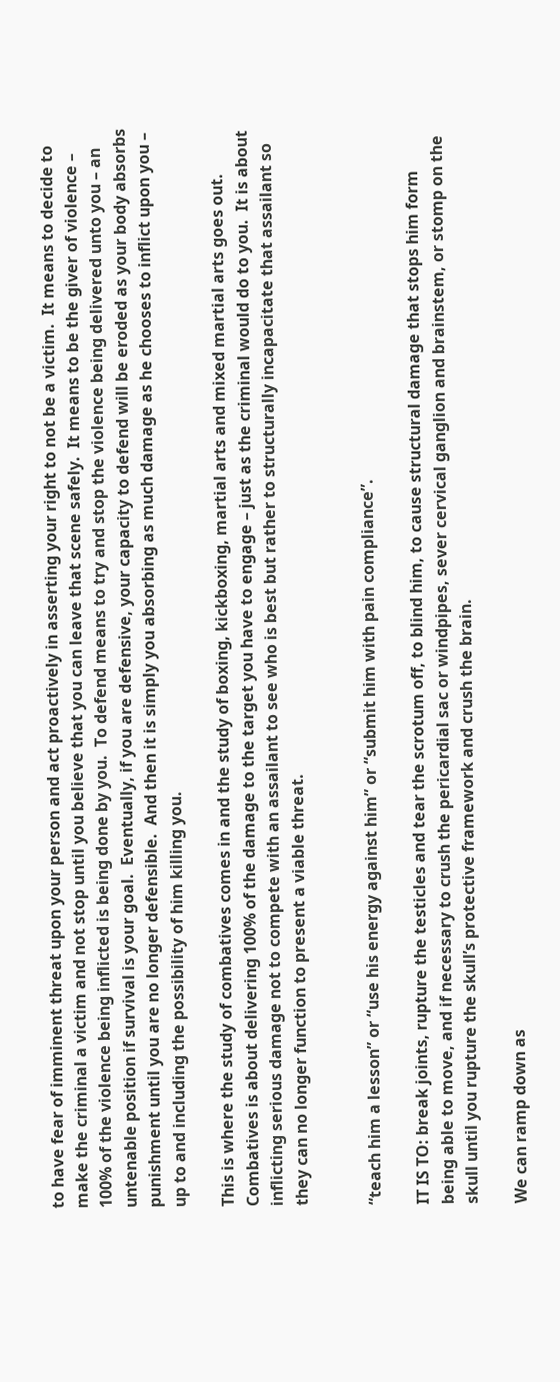to have fear of imminent threat upon your person and act proactively in asserting your right to not be a victim.  It means to decide to make the criminal a victim and not stop until you believe that you can leave that scene safely.  It means to be the giver of violence – 100% of the violence being inflicted is being done by you.  To defend means to try and stop the violence being delivered unto you – an untenable position if survival is your goal.  Eventually, if you are defensive, your capacity to defend will be eroded as your body absorbs punishment until you are no longer defensible.  And then it is simply you absorbing as much damage as he chooses to inflict upon you – up to and including the possibility of him killing you.

This is where the study of combatives comes in and the study of boxing, kickboxing, martial arts and mixed martial arts goes out.  Combatives is about delivering 100% of the damage to the target you have to engage – just as the criminal would do to you.  It is about inflicting serious damage not to compete with an assailant to see who is best but rather to structurally incapacitate that assailant so they can no longer function to present a viable threat.


“teach him a lesson” or “use his energy against him” or “submit him with pain compliance”.

IT IS TO: break joints, rupture the testicles and tear the scrotum off, to blind him, to cause structural damage that stops him form being able to move, and if necessary to crush the pericardial sac or windpipes, sever cervical ganglion and brainstem, or stomp on the skull until you rupture the skull’s protective framework and crush the brain.

We can ramp down as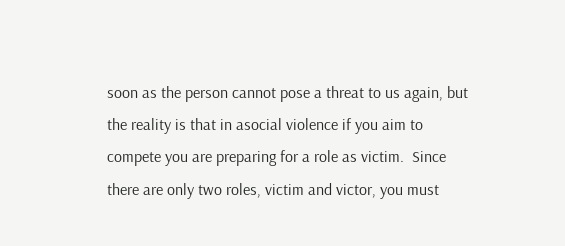soon as the person cannot pose a threat to us again, but the reality is that in asocial violence if you aim to compete you are preparing for a role as victim.  Since there are only two roles, victim and victor, you must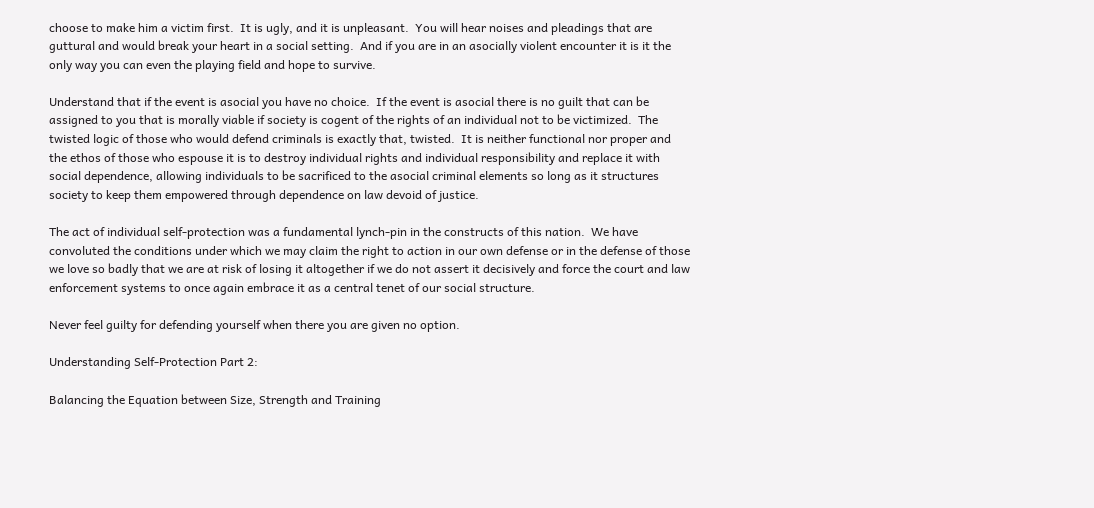choose to make him a victim first.  It is ugly, and it is unpleasant.  You will hear noises and pleadings that are guttural and would break your heart in a social setting.  And if you are in an asocially violent encounter it is it the only way you can even the playing field and hope to survive.

Understand that if the event is asocial you have no choice.  If the event is asocial there is no guilt that can be assigned to you that is morally viable if society is cogent of the rights of an individual not to be victimized.  The twisted logic of those who would defend criminals is exactly that, twisted.  It is neither functional nor proper and the ethos of those who espouse it is to destroy individual rights and individual responsibility and replace it with social dependence, allowing individuals to be sacrificed to the asocial criminal elements so long as it structures society to keep them empowered through dependence on law devoid of justice.

The act of individual self-protection was a fundamental lynch-pin in the constructs of this nation.  We have convoluted the conditions under which we may claim the right to action in our own defense or in the defense of those we love so badly that we are at risk of losing it altogether if we do not assert it decisively and force the court and law enforcement systems to once again embrace it as a central tenet of our social structure.

Never feel guilty for defending yourself when there you are given no option.

Understanding Self-Protection Part 2:

Balancing the Equation between Size, Strength and Training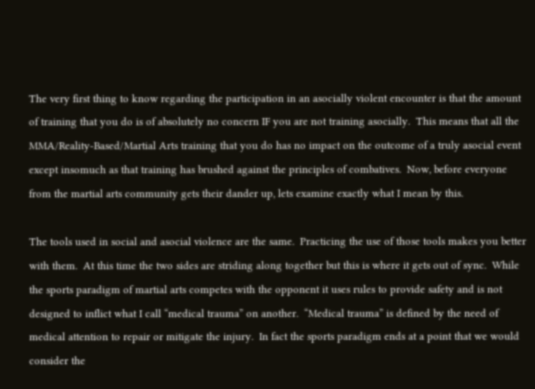The very first thing to know regarding the participation in an asocially violent encounter is that the amount of training that you do is of absolutely no concern IF you are not training asocially.  This means that all the MMA/Reality-Based/Martial Arts training that you do has no impact on the outcome of a truly asocial event except insomuch as that training has brushed against the principles of combatives.  Now, before everyone from the martial arts community gets their dander up, lets examine exactly what I mean by this.

The tools used in social and asocial violence are the same.  Practicing the use of those tools makes you better with them.  At this time the two sides are striding along together but this is where it gets out of sync.  While the sports paradigm of martial arts competes with the opponent it uses rules to provide safety and is not designed to inflict what I call “medical trauma” on another.  “Medical trauma” is defined by the need of medical attention to repair or mitigate the injury.  In fact the sports paradigm ends at a point that we would consider the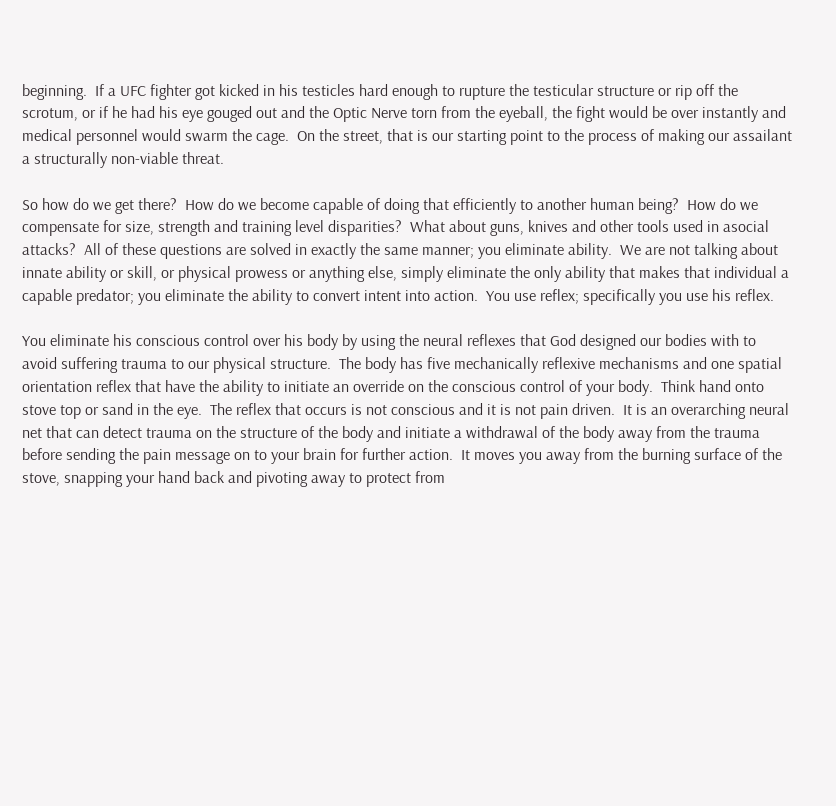beginning.  If a UFC fighter got kicked in his testicles hard enough to rupture the testicular structure or rip off the scrotum, or if he had his eye gouged out and the Optic Nerve torn from the eyeball, the fight would be over instantly and medical personnel would swarm the cage.  On the street, that is our starting point to the process of making our assailant a structurally non-viable threat.

So how do we get there?  How do we become capable of doing that efficiently to another human being?  How do we compensate for size, strength and training level disparities?  What about guns, knives and other tools used in asocial attacks?  All of these questions are solved in exactly the same manner; you eliminate ability.  We are not talking about innate ability or skill, or physical prowess or anything else, simply eliminate the only ability that makes that individual a capable predator; you eliminate the ability to convert intent into action.  You use reflex; specifically you use his reflex.

You eliminate his conscious control over his body by using the neural reflexes that God designed our bodies with to avoid suffering trauma to our physical structure.  The body has five mechanically reflexive mechanisms and one spatial orientation reflex that have the ability to initiate an override on the conscious control of your body.  Think hand onto stove top or sand in the eye.  The reflex that occurs is not conscious and it is not pain driven.  It is an overarching neural net that can detect trauma on the structure of the body and initiate a withdrawal of the body away from the trauma before sending the pain message on to your brain for further action.  It moves you away from the burning surface of the stove, snapping your hand back and pivoting away to protect from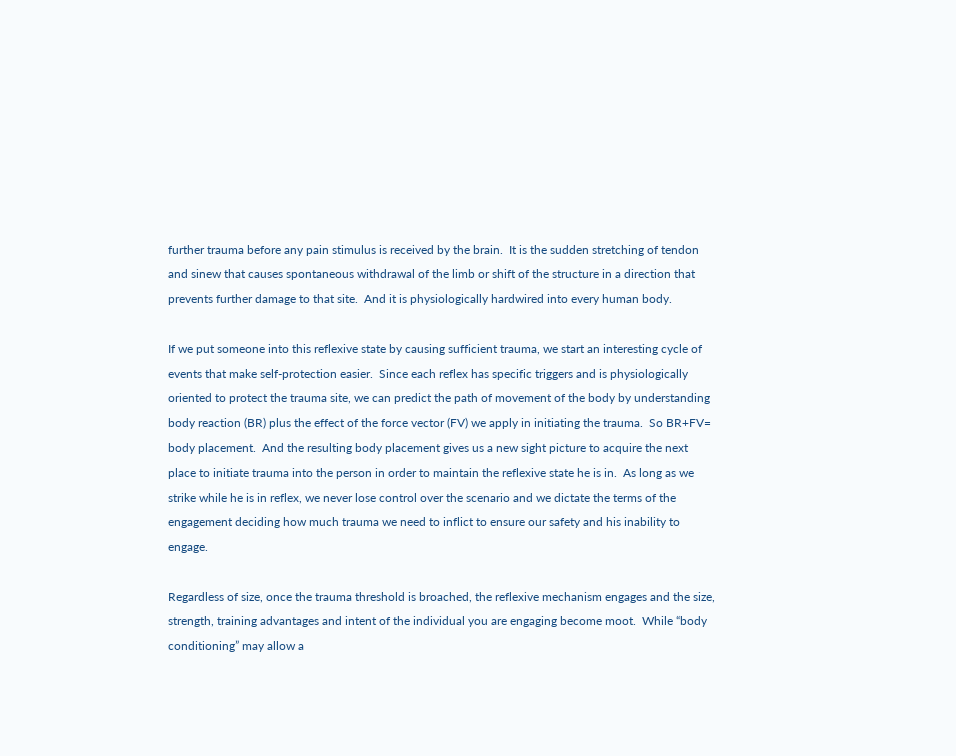further trauma before any pain stimulus is received by the brain.  It is the sudden stretching of tendon and sinew that causes spontaneous withdrawal of the limb or shift of the structure in a direction that prevents further damage to that site.  And it is physiologically hardwired into every human body.

If we put someone into this reflexive state by causing sufficient trauma, we start an interesting cycle of events that make self-protection easier.  Since each reflex has specific triggers and is physiologically oriented to protect the trauma site, we can predict the path of movement of the body by understanding body reaction (BR) plus the effect of the force vector (FV) we apply in initiating the trauma.  So BR+FV= body placement.  And the resulting body placement gives us a new sight picture to acquire the next place to initiate trauma into the person in order to maintain the reflexive state he is in.  As long as we strike while he is in reflex, we never lose control over the scenario and we dictate the terms of the engagement deciding how much trauma we need to inflict to ensure our safety and his inability to engage.

Regardless of size, once the trauma threshold is broached, the reflexive mechanism engages and the size, strength, training advantages and intent of the individual you are engaging become moot.  While “body conditioning” may allow a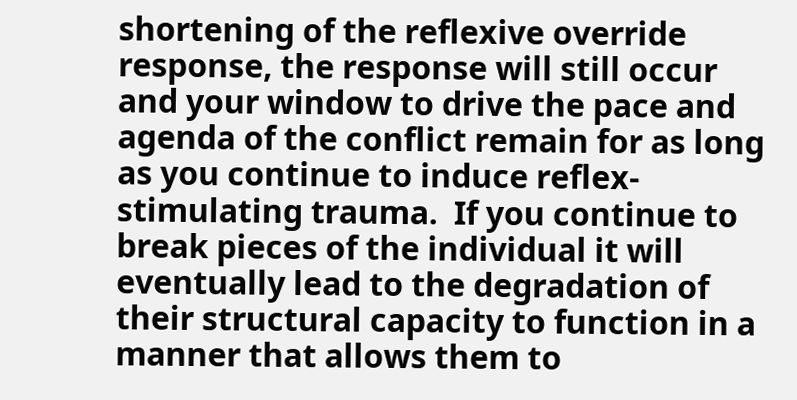shortening of the reflexive override response, the response will still occur and your window to drive the pace and agenda of the conflict remain for as long as you continue to induce reflex-stimulating trauma.  If you continue to break pieces of the individual it will eventually lead to the degradation of their structural capacity to function in a manner that allows them to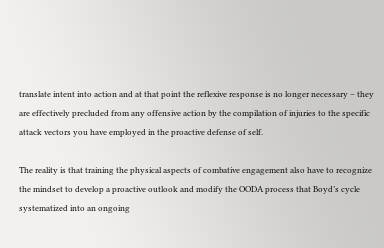translate intent into action and at that point the reflexive response is no longer necessary – they are effectively precluded from any offensive action by the compilation of injuries to the specific attack vectors you have employed in the proactive defense of self.

The reality is that training the physical aspects of combative engagement also have to recognize the mindset to develop a proactive outlook and modify the OODA process that Boyd’s cycle systematized into an ongoing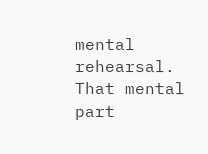mental rehearsal.   That mental part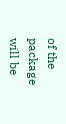of the package will be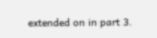extended on in part 3.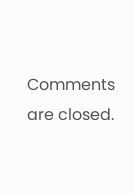Comments are closed.